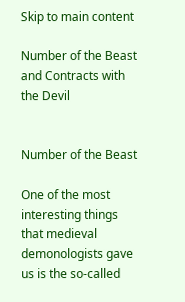Skip to main content

Number of the Beast and Contracts with the Devil


Number of the Beast

One of the most interesting things that medieval demonologists gave us is the so-called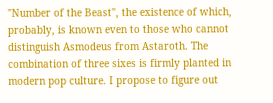"Number of the Beast", the existence of which, probably, is known even to those who cannot distinguish Asmodeus from Astaroth. The combination of three sixes is firmly planted in modern pop culture. I propose to figure out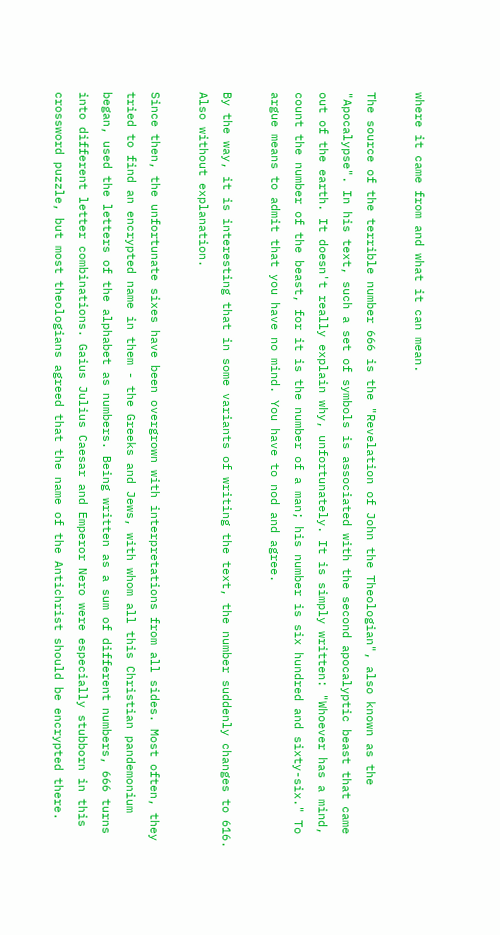where it came from and what it can mean.

The source of the terrible number 666 is the "Revelation of John the Theologian", also known as the "Apocalypse". In his text, such a set of symbols is associated with the second apocalyptic beast that came out of the earth. It doesn't really explain why, unfortunately. It is simply written: "Whoever has a mind, count the number of the beast, for it is the number of a man; his number is six hundred and sixty-six." To argue means to admit that you have no mind. You have to nod and agree.

By the way, it is interesting that in some variants of writing the text, the number suddenly changes to 616. Also without explanation.

Since then, the unfortunate sixes have been overgrown with interpretations from all sides. Most often, they tried to find an encrypted name in them - the Greeks and Jews, with whom all this Christian pandemonium began, used the letters of the alphabet as numbers. Being written as a sum of different numbers, 666 turns into different letter combinations. Gaius Julius Caesar and Emperor Nero were especially stubborn in this crossword puzzle, but most theologians agreed that the name of the Antichrist should be encrypted there.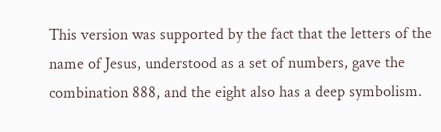This version was supported by the fact that the letters of the name of Jesus, understood as a set of numbers, gave the combination 888, and the eight also has a deep symbolism.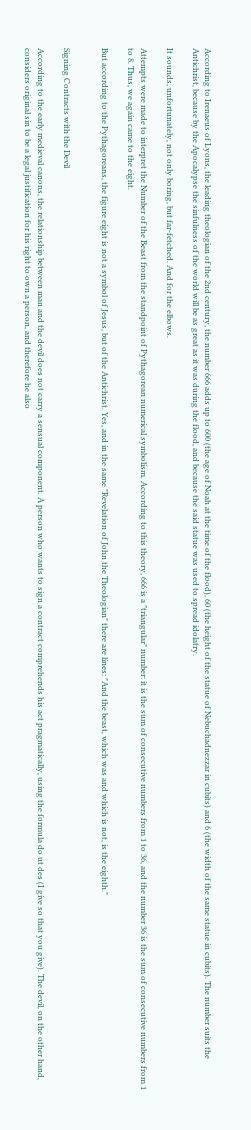According to Irenaeus of Lyons, the leading theologian of the 2nd century, the number 666 adds up to 600 (the age of Noah at the time of the flood), 60 (the height of the statue of Nebuchadnezzar in cubits) and 6 (the width of the same statue in cubits). The number suits the Antichrist, because by the Apocalypse the sinfulness of the world will be as great as it was during the flood, and because the said statue was used to spread idolatry.

It sounds, unfortunately, not only boring, but far-fetched. And for the elbows.

Attempts were made to interpret the Number of the Beast from the standpoint of Pythagorean numerical symbolism. According to this theory, 666 is a "triangular" number: it is the sum of consecutive numbers from 1 to 36, and the number 36 is the sum of consecutive numbers from 1 to 8. Thus, we again came to the eight.

But according to the Pythagoreans, the figure eight is not a symbol of Jesus, but of the Antichrist. Yes, and in the same "Revelation of John the Theologian" there are lines: "And the beast, which was and which is not, is the eighth."


Signing Contracts with the Devil

According to the early medieval canons, the relationship between man and the devil does not carry a sensual component. A person who wants to sign a contract comprehends his act pragmatically, using the formula do ut des (I give so that you give). The devil, on the other hand, considers original sin to be a legal justification for his right to own a person, and therefore he also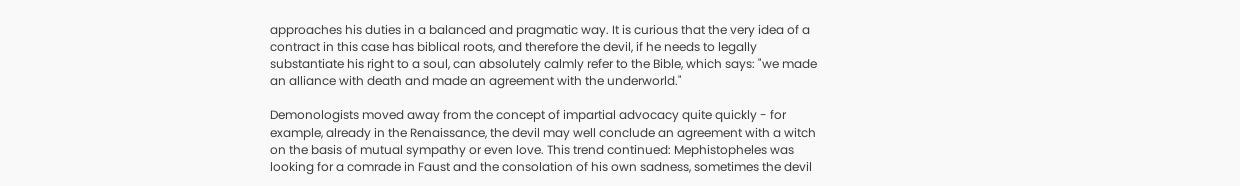approaches his duties in a balanced and pragmatic way. It is curious that the very idea of a contract in this case has biblical roots, and therefore the devil, if he needs to legally substantiate his right to a soul, can absolutely calmly refer to the Bible, which says: "we made an alliance with death and made an agreement with the underworld."

Demonologists moved away from the concept of impartial advocacy quite quickly - for example, already in the Renaissance, the devil may well conclude an agreement with a witch on the basis of mutual sympathy or even love. This trend continued: Mephistopheles was looking for a comrade in Faust and the consolation of his own sadness, sometimes the devil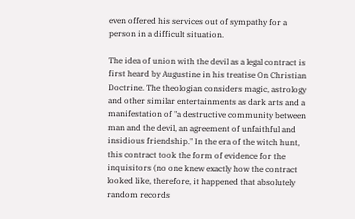even offered his services out of sympathy for a person in a difficult situation.

The idea of union with the devil as a legal contract is first heard by Augustine in his treatise On Christian Doctrine. The theologian considers magic, astrology and other similar entertainments as dark arts and a manifestation of "a destructive community between man and the devil, an agreement of unfaithful and insidious friendship." In the era of the witch hunt, this contract took the form of evidence for the inquisitors (no one knew exactly how the contract looked like, therefore, it happened that absolutely random records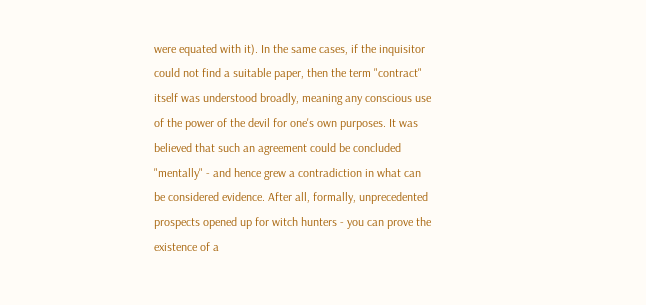were equated with it). In the same cases, if the inquisitor could not find a suitable paper, then the term "contract" itself was understood broadly, meaning any conscious use of the power of the devil for one's own purposes. It was believed that such an agreement could be concluded "mentally" - and hence grew a contradiction in what can be considered evidence. After all, formally, unprecedented prospects opened up for witch hunters - you can prove the existence of a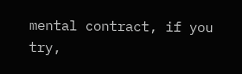mental contract, if you try,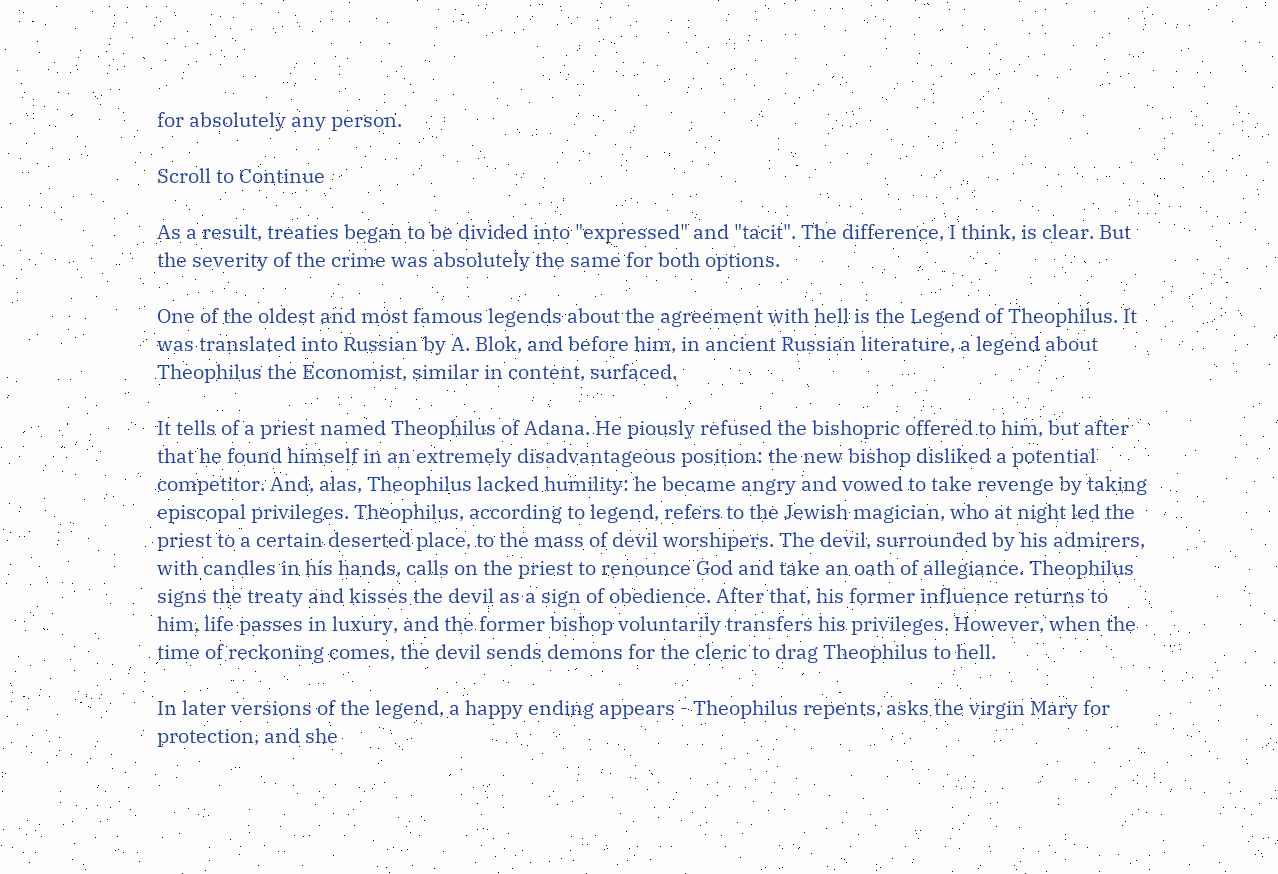for absolutely any person.

Scroll to Continue

As a result, treaties began to be divided into "expressed" and "tacit". The difference, I think, is clear. But the severity of the crime was absolutely the same for both options.

One of the oldest and most famous legends about the agreement with hell is the Legend of Theophilus. It was translated into Russian by A. Blok, and before him, in ancient Russian literature, a legend about Theophilus the Economist, similar in content, surfaced.

It tells of a priest named Theophilus of Adana. He piously refused the bishopric offered to him, but after that he found himself in an extremely disadvantageous position: the new bishop disliked a potential competitor. And, alas, Theophilus lacked humility: he became angry and vowed to take revenge by taking episcopal privileges. Theophilus, according to legend, refers to the Jewish magician, who at night led the priest to a certain deserted place, to the mass of devil worshipers. The devil, surrounded by his admirers, with candles in his hands, calls on the priest to renounce God and take an oath of allegiance. Theophilus signs the treaty and kisses the devil as a sign of obedience. After that, his former influence returns to him, life passes in luxury, and the former bishop voluntarily transfers his privileges. However, when the time of reckoning comes, the devil sends demons for the cleric to drag Theophilus to hell.

In later versions of the legend, a happy ending appears - Theophilus repents, asks the virgin Mary for protection, and she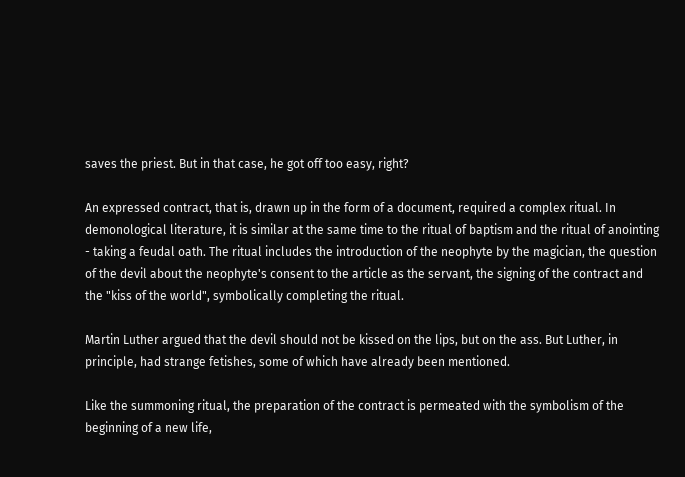saves the priest. But in that case, he got off too easy, right?

An expressed contract, that is, drawn up in the form of a document, required a complex ritual. In demonological literature, it is similar at the same time to the ritual of baptism and the ritual of anointing - taking a feudal oath. The ritual includes the introduction of the neophyte by the magician, the question of the devil about the neophyte's consent to the article as the servant, the signing of the contract and the "kiss of the world", symbolically completing the ritual.

Martin Luther argued that the devil should not be kissed on the lips, but on the ass. But Luther, in principle, had strange fetishes, some of which have already been mentioned.

Like the summoning ritual, the preparation of the contract is permeated with the symbolism of the beginning of a new life,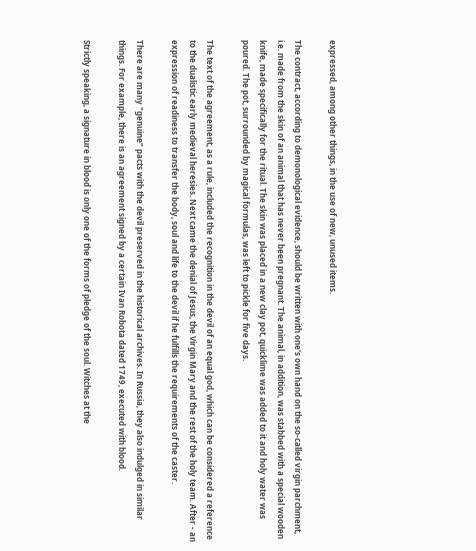expressed, among other things, in the use of new, unused items.

The contract, according to demonological evidence, should be written with one's own hand on the so-called virgin parchment, i.e. made from the skin of an animal that has never been pregnant. The animal, in addition, was stabbed with a special wooden knife, made specifically for the ritual. The skin was placed in a new clay pot, quicklime was added to it and holy water was poured. The pot, surrounded by magical formulas, was left to pickle for five days.

The text of the agreement, as a rule, included the recognition in the devil of an equal god, which can be considered a reference to the dualistic early medieval heresies. Next came the denial of Jesus, the Virgin Mary and the rest of the holy team. After - an expression of readiness to transfer the body, soul and life to the devil if he fulfills the requirements of the caster.

There are many "genuine" pacts with the devil preserved in the historical archives. In Russia, they also indulged in similar things. For example, there is an agreement signed by a certain Ivan Robota dated 1749, executed with blood.

Strictly speaking, a signature in blood is only one of the forms of pledge of the soul. Witches at the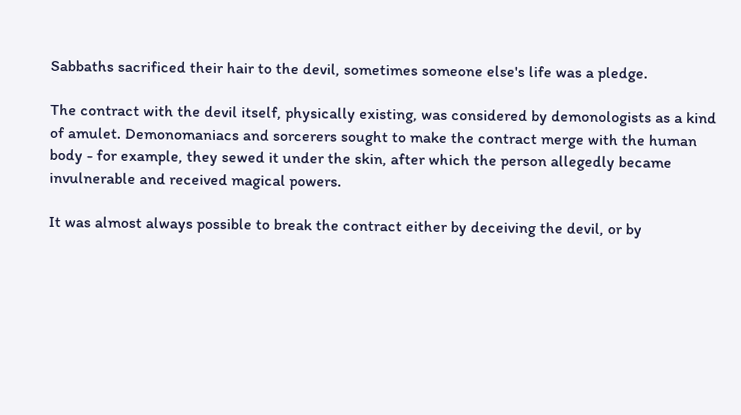Sabbaths sacrificed their hair to the devil, sometimes someone else's life was a pledge.

The contract with the devil itself, physically existing, was considered by demonologists as a kind of amulet. Demonomaniacs and sorcerers sought to make the contract merge with the human body - for example, they sewed it under the skin, after which the person allegedly became invulnerable and received magical powers.

It was almost always possible to break the contract either by deceiving the devil, or by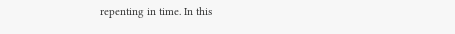repenting in time. In this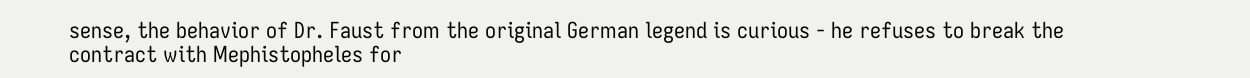sense, the behavior of Dr. Faust from the original German legend is curious - he refuses to break the contract with Mephistopheles for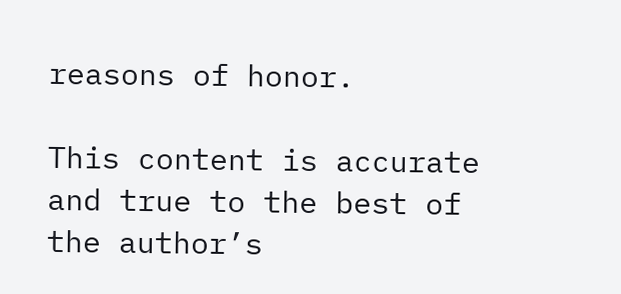reasons of honor.

This content is accurate and true to the best of the author’s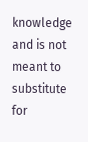knowledge and is not meant to substitute for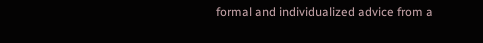formal and individualized advice from a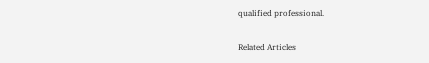qualified professional.

Related Articles